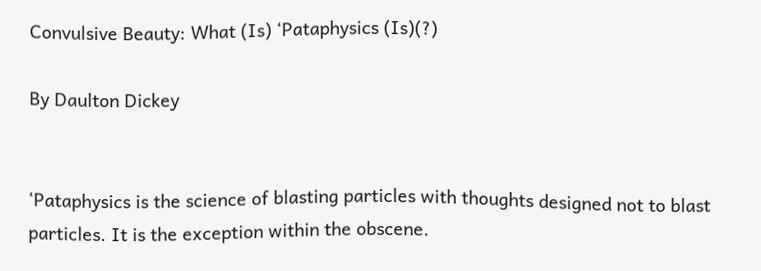Convulsive Beauty: What (Is) ‘Pataphysics (Is)(?)

By Daulton Dickey


‘Pataphysics is the science of blasting particles with thoughts designed not to blast particles. It is the exception within the obscene.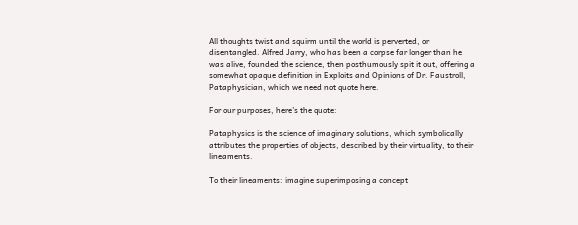All thoughts twist and squirm until the world is perverted, or disentangled. Alfred Jarry, who has been a corpse far longer than he was alive, founded the science, then posthumously spit it out, offering a somewhat opaque definition in Exploits and Opinions of Dr. Faustroll, Pataphysician, which we need not quote here.

For our purposes, here’s the quote:

Pataphysics is the science of imaginary solutions, which symbolically attributes the properties of objects, described by their virtuality, to their lineaments.

To their lineaments: imagine superimposing a concept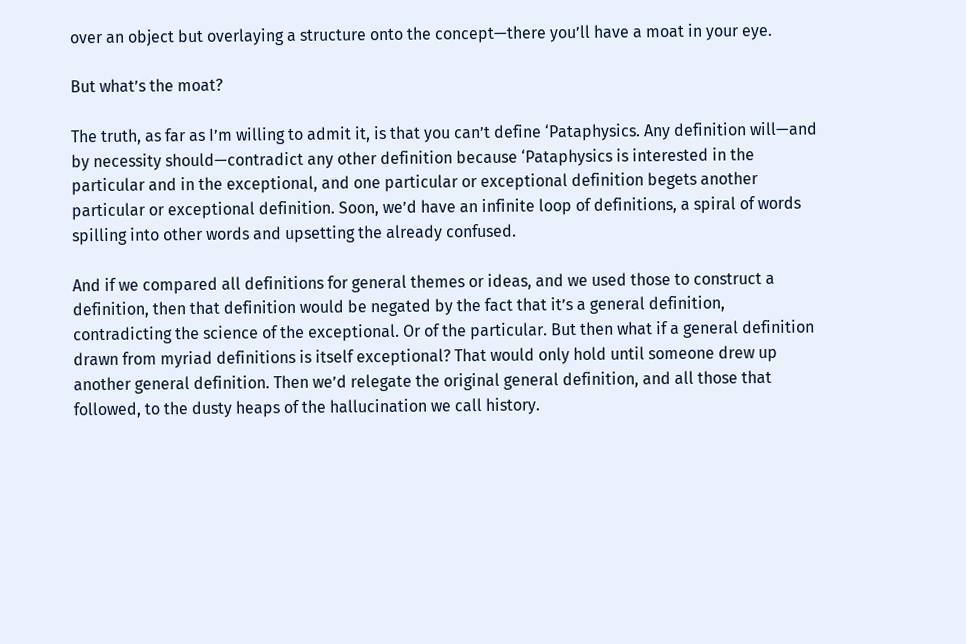over an object but overlaying a structure onto the concept—there you’ll have a moat in your eye.

But what’s the moat?

The truth, as far as I’m willing to admit it, is that you can’t define ‘Pataphysics. Any definition will—and by necessity should—contradict any other definition because ‘Pataphysics is interested in the particular and in the exceptional, and one particular or exceptional definition begets another particular or exceptional definition. Soon, we’d have an infinite loop of definitions, a spiral of words spilling into other words and upsetting the already confused.

And if we compared all definitions for general themes or ideas, and we used those to construct a definition, then that definition would be negated by the fact that it’s a general definition, contradicting the science of the exceptional. Or of the particular. But then what if a general definition drawn from myriad definitions is itself exceptional? That would only hold until someone drew up another general definition. Then we’d relegate the original general definition, and all those that followed, to the dusty heaps of the hallucination we call history.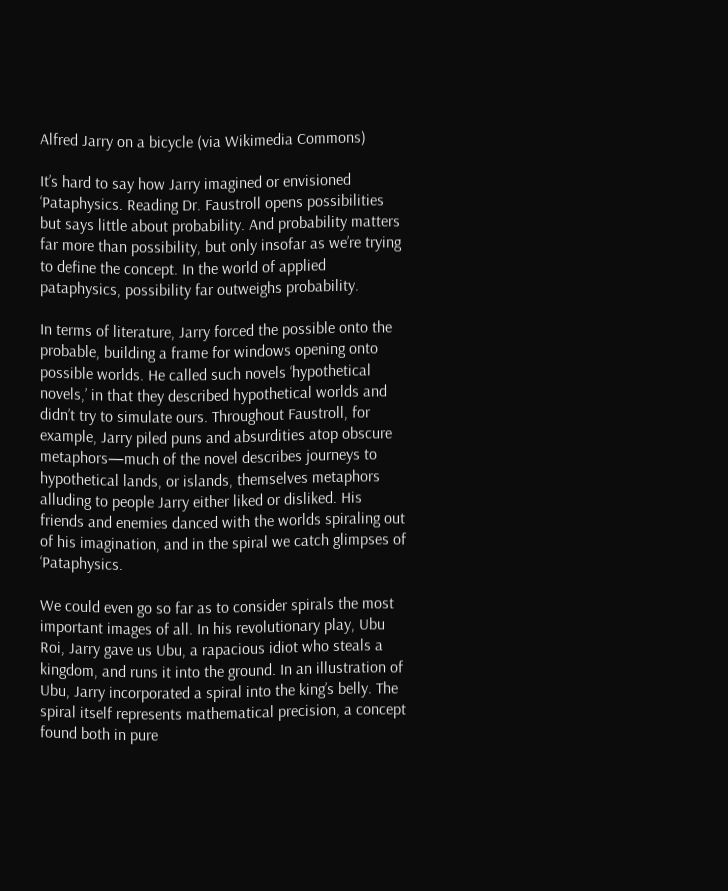Alfred Jarry on a bicycle (via Wikimedia Commons)

It’s hard to say how Jarry imagined or envisioned ‘Pataphysics. Reading Dr. Faustroll opens possibilities but says little about probability. And probability matters far more than possibility, but only insofar as we’re trying to define the concept. In the world of applied pataphysics, possibility far outweighs probability.

In terms of literature, Jarry forced the possible onto the probable, building a frame for windows opening onto possible worlds. He called such novels ‘hypothetical novels,’ in that they described hypothetical worlds and didn’t try to simulate ours. Throughout Faustroll, for example, Jarry piled puns and absurdities atop obscure metaphors—much of the novel describes journeys to hypothetical lands, or islands, themselves metaphors alluding to people Jarry either liked or disliked. His friends and enemies danced with the worlds spiraling out of his imagination, and in the spiral we catch glimpses of ‘Pataphysics.

We could even go so far as to consider spirals the most important images of all. In his revolutionary play, Ubu Roi, Jarry gave us Ubu, a rapacious idiot who steals a kingdom, and runs it into the ground. In an illustration of Ubu, Jarry incorporated a spiral into the king’s belly. The spiral itself represents mathematical precision, a concept found both in pure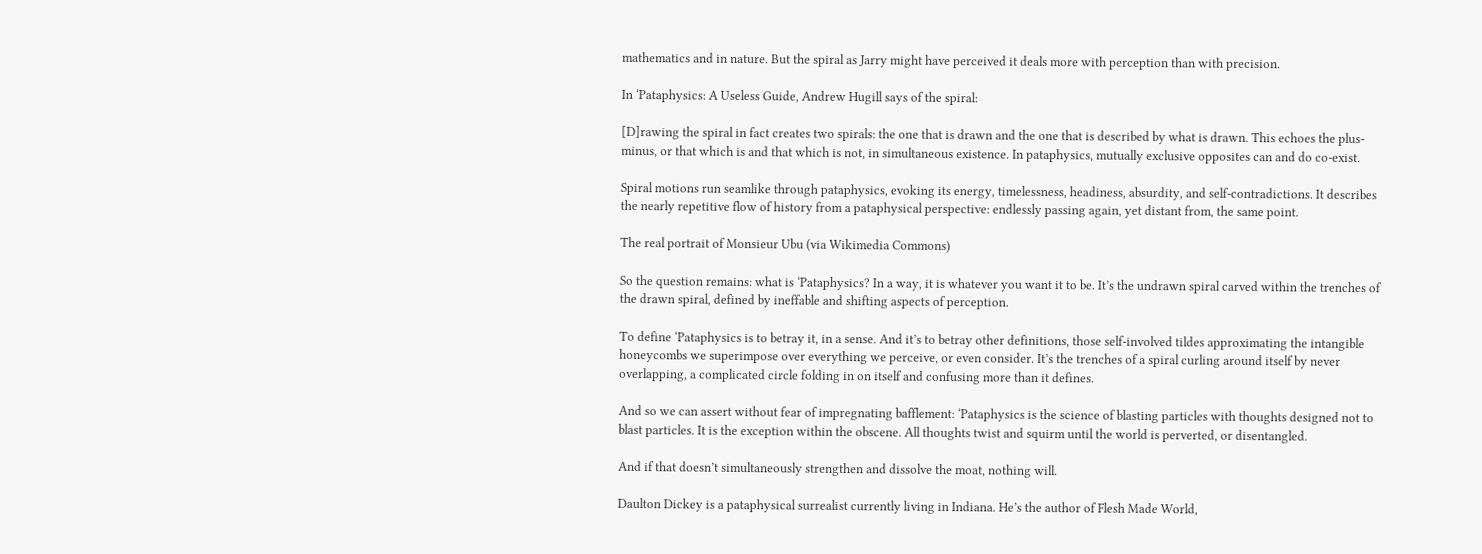mathematics and in nature. But the spiral as Jarry might have perceived it deals more with perception than with precision.

In ‘Pataphysics: A Useless Guide, Andrew Hugill says of the spiral:

[D]rawing the spiral in fact creates two spirals: the one that is drawn and the one that is described by what is drawn. This echoes the plus-minus, or that which is and that which is not, in simultaneous existence. In pataphysics, mutually exclusive opposites can and do co-exist.

Spiral motions run seamlike through pataphysics, evoking its energy, timelessness, headiness, absurdity, and self-contradictions. It describes the nearly repetitive flow of history from a pataphysical perspective: endlessly passing again, yet distant from, the same point.

The real portrait of Monsieur Ubu (via Wikimedia Commons)

So the question remains: what is ‘Pataphysics? In a way, it is whatever you want it to be. It’s the undrawn spiral carved within the trenches of the drawn spiral, defined by ineffable and shifting aspects of perception.

To define ‘Pataphysics is to betray it, in a sense. And it’s to betray other definitions, those self-involved tildes approximating the intangible honeycombs we superimpose over everything we perceive, or even consider. It’s the trenches of a spiral curling around itself by never overlapping, a complicated circle folding in on itself and confusing more than it defines.

And so we can assert without fear of impregnating bafflement: ‘Pataphysics is the science of blasting particles with thoughts designed not to blast particles. It is the exception within the obscene. All thoughts twist and squirm until the world is perverted, or disentangled.

And if that doesn’t simultaneously strengthen and dissolve the moat, nothing will.

Daulton Dickey is a pataphysical surrealist currently living in Indiana. He’s the author of Flesh Made World,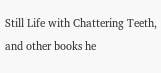Still Life with Chattering Teeth, and other books he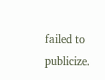failed to publicize.